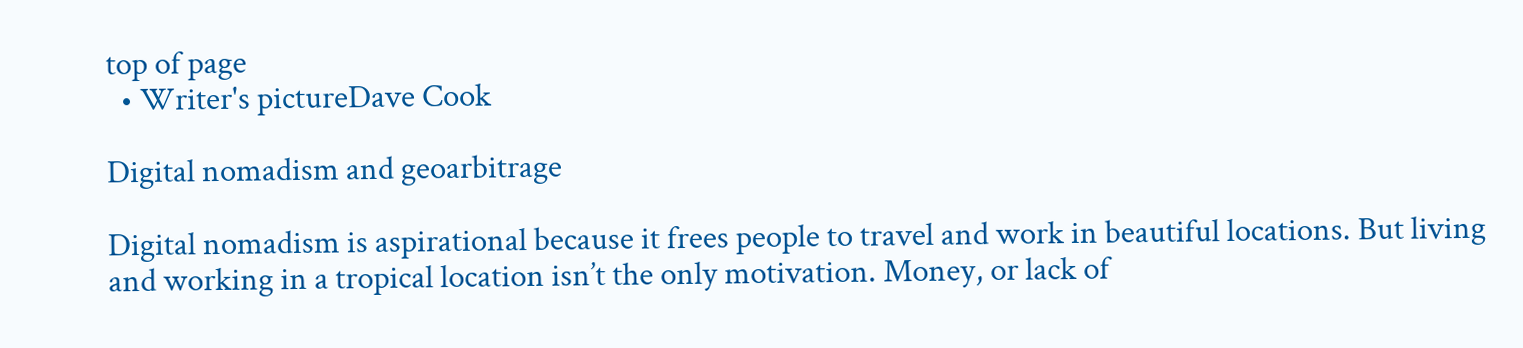top of page
  • Writer's pictureDave Cook

Digital nomadism and geoarbitrage

Digital nomadism is aspirational because it frees people to travel and work in beautiful locations. But living and working in a tropical location isn’t the only motivation. Money, or lack of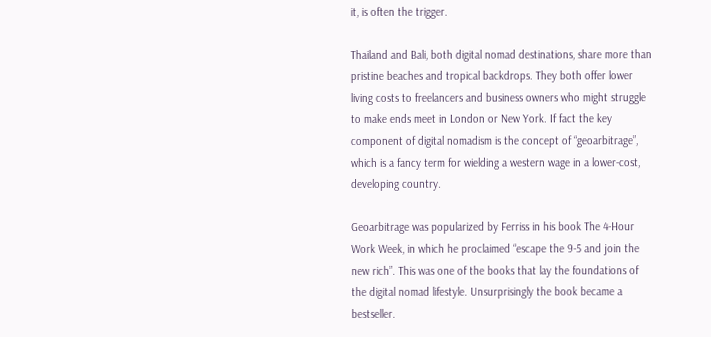it, is often the trigger.

Thailand and Bali, both digital nomad destinations, share more than pristine beaches and tropical backdrops. They both offer lower living costs to freelancers and business owners who might struggle to make ends meet in London or New York. If fact the key component of digital nomadism is the concept of “geoarbitrage”, which is a fancy term for wielding a western wage in a lower-cost, developing country.

Geoarbitrage was popularized by Ferriss in his book The 4-Hour Work Week, in which he proclaimed “escape the 9-5 and join the new rich”. This was one of the books that lay the foundations of the digital nomad lifestyle. Unsurprisingly the book became a bestseller.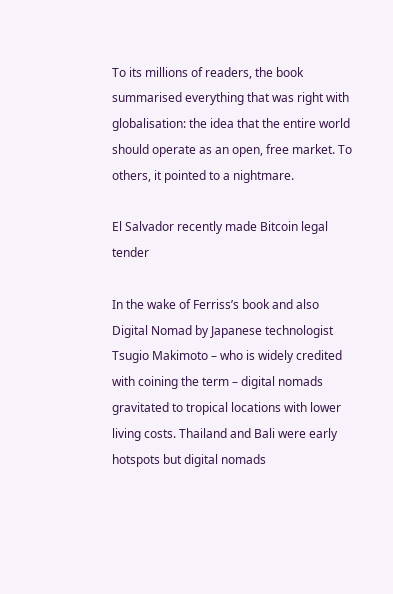To its millions of readers, the book summarised everything that was right with globalisation: the idea that the entire world should operate as an open, free market. To others, it pointed to a nightmare.

El Salvador recently made Bitcoin legal tender

In the wake of Ferriss’s book and also Digital Nomad by Japanese technologist Tsugio Makimoto – who is widely credited with coining the term – digital nomads gravitated to tropical locations with lower living costs. Thailand and Bali were early hotspots but digital nomads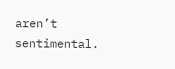aren’t sentimental.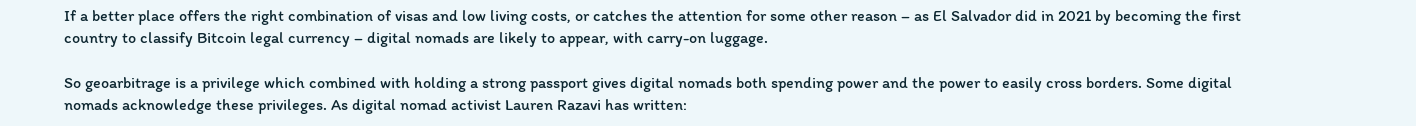If a better place offers the right combination of visas and low living costs, or catches the attention for some other reason – as El Salvador did in 2021 by becoming the first country to classify Bitcoin legal currency – digital nomads are likely to appear, with carry-on luggage.

So geoarbitrage is a privilege which combined with holding a strong passport gives digital nomads both spending power and the power to easily cross borders. Some digital nomads acknowledge these privileges. As digital nomad activist Lauren Razavi has written: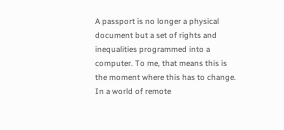A passport is no longer a physical document but a set of rights and inequalities programmed into a computer. To me, that means this is the moment where this has to change. In a world of remote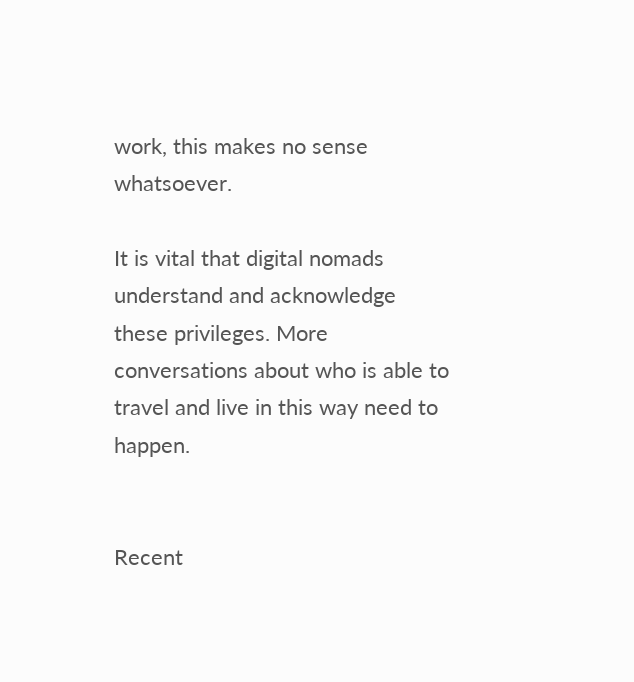work, this makes no sense whatsoever.

It is vital that digital nomads understand and acknowledge these privileges. More conversations about who is able to travel and live in this way need to happen.


Recent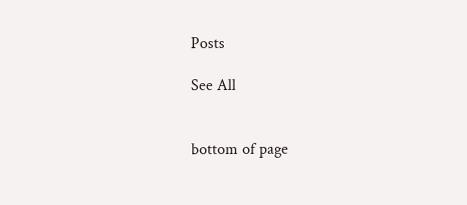Posts

See All


bottom of page